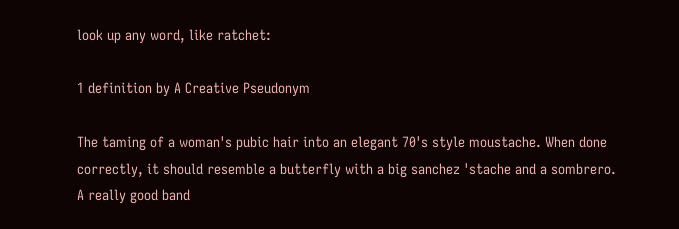look up any word, like ratchet:

1 definition by A Creative Pseudonym

The taming of a woman's pubic hair into an elegant 70's style moustache. When done correctly, it should resemble a butterfly with a big sanchez 'stache and a sombrero.
A really good band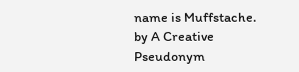name is Muffstache.
by A Creative Pseudonym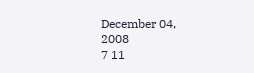December 04, 2008
7 11